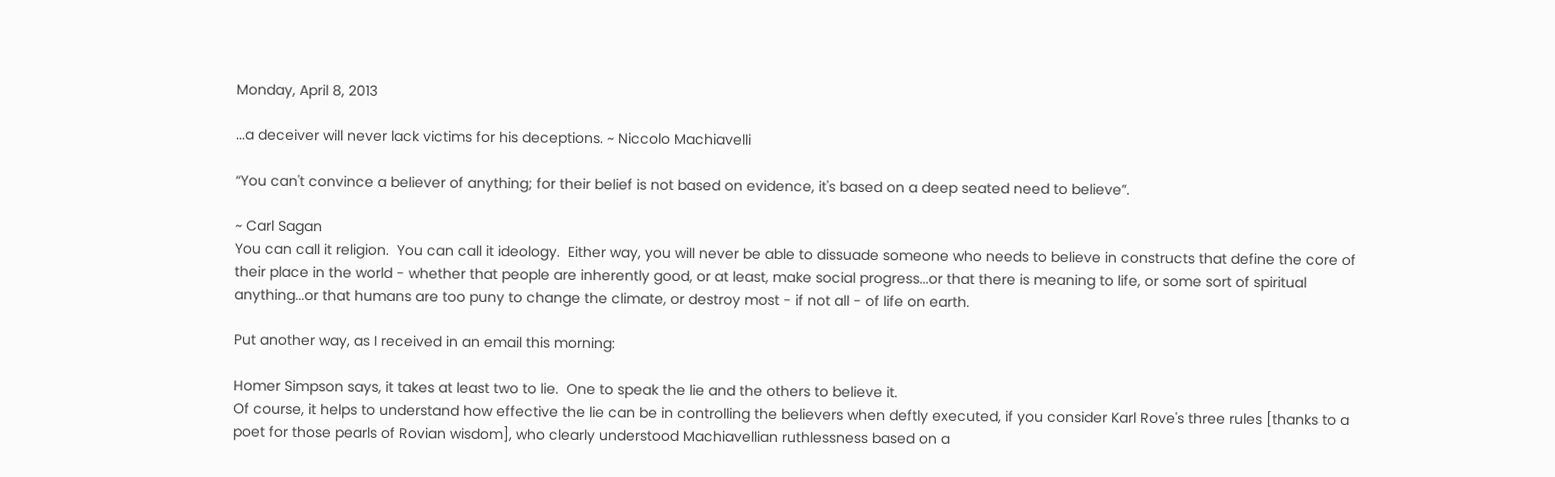Monday, April 8, 2013

...a deceiver will never lack victims for his deceptions. ~ Niccolo Machiavelli

“You can't convince a believer of anything; for their belief is not based on evidence, it's based on a deep seated need to believe”.

~ Carl Sagan
You can call it religion.  You can call it ideology.  Either way, you will never be able to dissuade someone who needs to believe in constructs that define the core of their place in the world - whether that people are inherently good, or at least, make social progress...or that there is meaning to life, or some sort of spiritual anything...or that humans are too puny to change the climate, or destroy most - if not all - of life on earth.

Put another way, as I received in an email this morning:

Homer Simpson says, it takes at least two to lie.  One to speak the lie and the others to believe it.
Of course, it helps to understand how effective the lie can be in controlling the believers when deftly executed, if you consider Karl Rove's three rules [thanks to a poet for those pearls of Rovian wisdom], who clearly understood Machiavellian ruthlessness based on a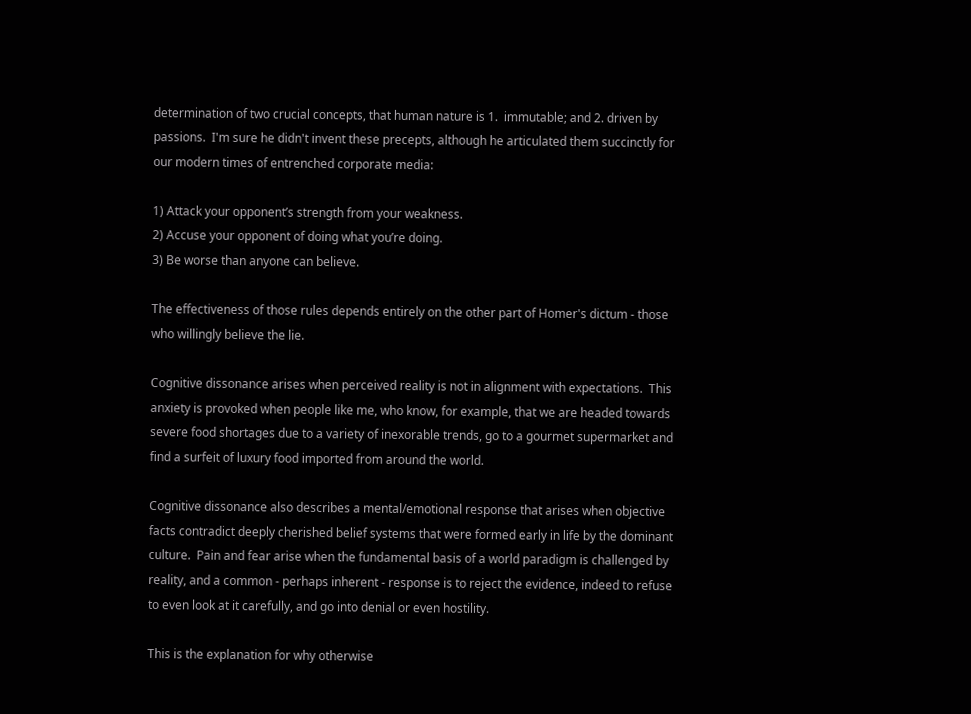determination of two crucial concepts, that human nature is 1.  immutable; and 2. driven by passions.  I'm sure he didn't invent these precepts, although he articulated them succinctly for our modern times of entrenched corporate media:

1) Attack your opponent’s strength from your weakness.
2) Accuse your opponent of doing what you’re doing.
3) Be worse than anyone can believe.

The effectiveness of those rules depends entirely on the other part of Homer's dictum - those who willingly believe the lie.

Cognitive dissonance arises when perceived reality is not in alignment with expectations.  This anxiety is provoked when people like me, who know, for example, that we are headed towards severe food shortages due to a variety of inexorable trends, go to a gourmet supermarket and find a surfeit of luxury food imported from around the world.

Cognitive dissonance also describes a mental/emotional response that arises when objective facts contradict deeply cherished belief systems that were formed early in life by the dominant culture.  Pain and fear arise when the fundamental basis of a world paradigm is challenged by reality, and a common - perhaps inherent - response is to reject the evidence, indeed to refuse to even look at it carefully, and go into denial or even hostility.

This is the explanation for why otherwise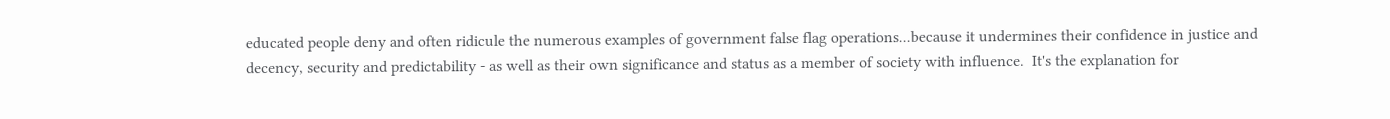educated people deny and often ridicule the numerous examples of government false flag operations...because it undermines their confidence in justice and decency, security and predictability - as well as their own significance and status as a member of society with influence.  It's the explanation for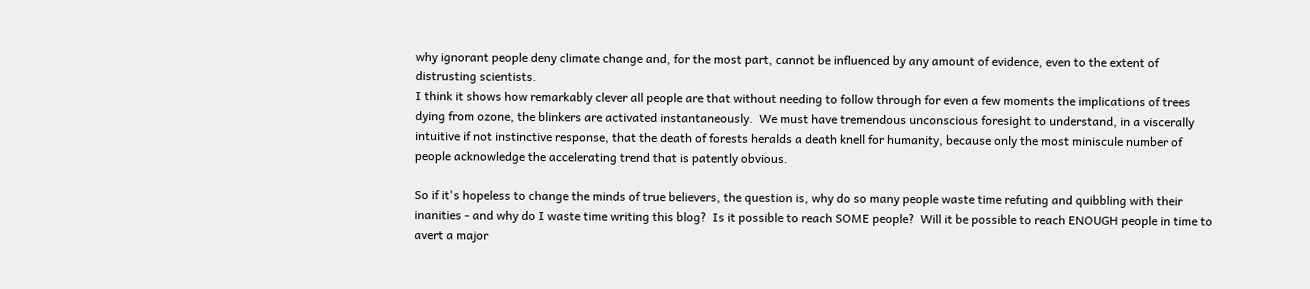why ignorant people deny climate change and, for the most part, cannot be influenced by any amount of evidence, even to the extent of distrusting scientists.
I think it shows how remarkably clever all people are that without needing to follow through for even a few moments the implications of trees dying from ozone, the blinkers are activated instantaneously.  We must have tremendous unconscious foresight to understand, in a viscerally intuitive if not instinctive response, that the death of forests heralds a death knell for humanity, because only the most miniscule number of people acknowledge the accelerating trend that is patently obvious.

So if it's hopeless to change the minds of true believers, the question is, why do so many people waste time refuting and quibbling with their inanities - and why do I waste time writing this blog?  Is it possible to reach SOME people?  Will it be possible to reach ENOUGH people in time to avert a major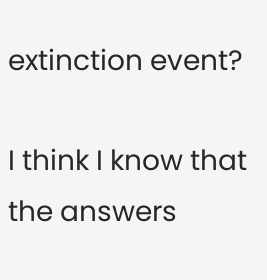extinction event?

I think I know that the answers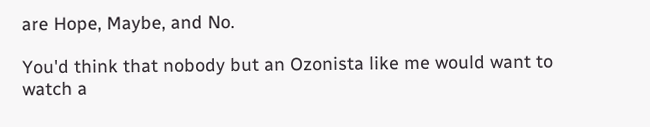are Hope, Maybe, and No.

You'd think that nobody but an Ozonista like me would want to watch a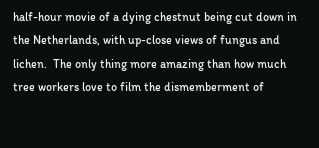half-hour movie of a dying chestnut being cut down in the Netherlands, with up-close views of fungus and lichen.  The only thing more amazing than how much tree workers love to film the dismemberment of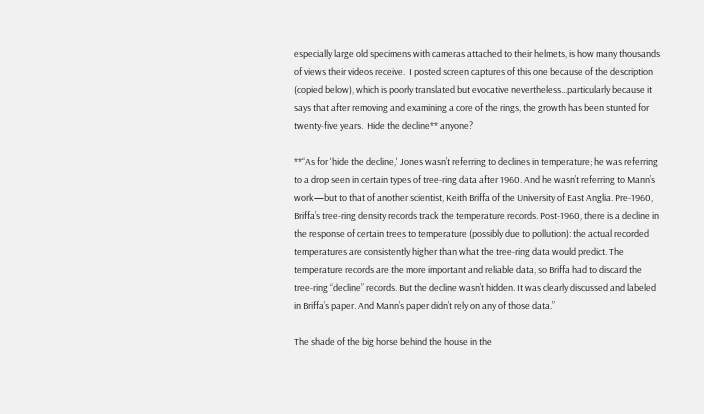especially large old specimens with cameras attached to their helmets, is how many thousands of views their videos receive.  I posted screen captures of this one because of the description (copied below), which is poorly translated but evocative nevertheless...particularly because it says that after removing and examining a core of the rings, the growth has been stunted for twenty-five years.  Hide the decline** anyone?

**“As for 'hide the decline,' Jones wasn’t referring to declines in temperature; he was referring to a drop seen in certain types of tree-ring data after 1960. And he wasn’t referring to Mann’s work—but to that of another scientist, Keith Briffa of the University of East Anglia. Pre-1960, Briffa’s tree-ring density records track the temperature records. Post-1960, there is a decline in the response of certain trees to temperature (possibly due to pollution): the actual recorded temperatures are consistently higher than what the tree-ring data would predict. The temperature records are the more important and reliable data, so Briffa had to discard the tree-ring “decline” records. But the decline wasn’t hidden. It was clearly discussed and labeled in Briffa’s paper. And Mann’s paper didn’t rely on any of those data.”

The shade of the big horse behind the house in the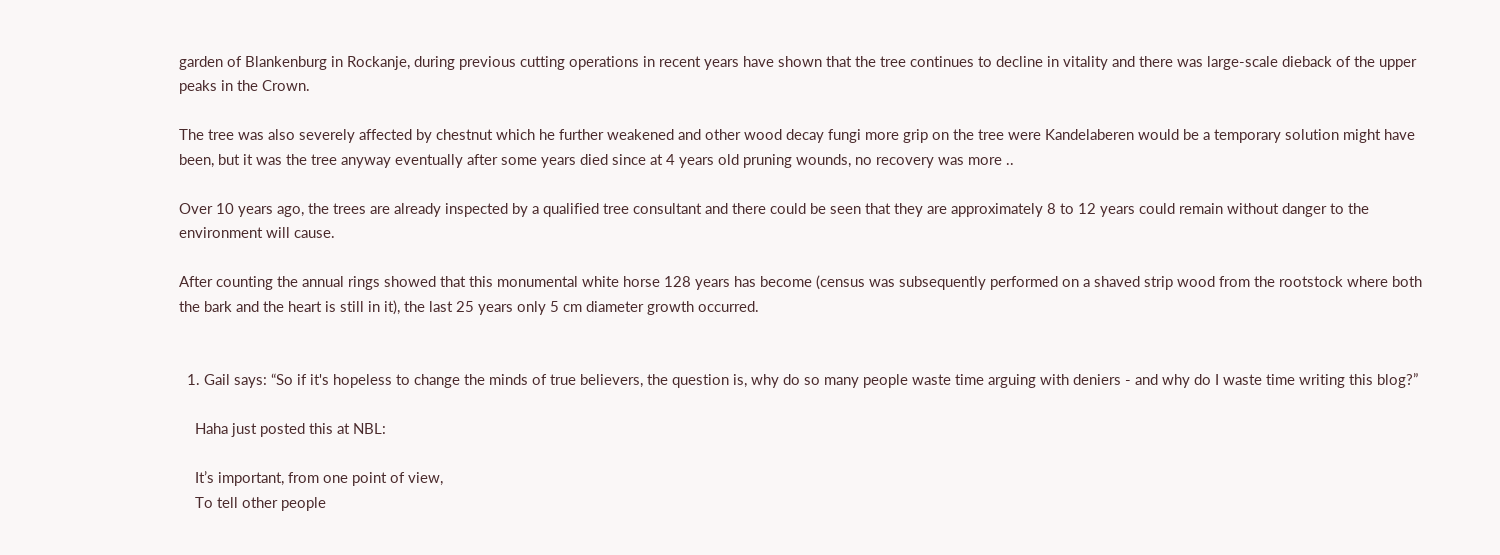garden of Blankenburg in Rockanje, during previous cutting operations in recent years have shown that the tree continues to decline in vitality and there was large-scale dieback of the upper peaks in the Crown.

The tree was also severely affected by chestnut which he further weakened and other wood decay fungi more grip on the tree were Kandelaberen would be a temporary solution might have been, but it was the tree anyway eventually after some years died since at 4 years old pruning wounds, no recovery was more ..

Over 10 years ago, the trees are already inspected by a qualified tree consultant and there could be seen that they are approximately 8 to 12 years could remain without danger to the environment will cause.

After counting the annual rings showed that this monumental white horse 128 years has become (census was subsequently performed on a shaved strip wood from the rootstock where both the bark and the heart is still in it), the last 25 years only 5 cm diameter growth occurred.


  1. Gail says: “So if it's hopeless to change the minds of true believers, the question is, why do so many people waste time arguing with deniers - and why do I waste time writing this blog?”

    Haha just posted this at NBL:

    It’s important, from one point of view,
    To tell other people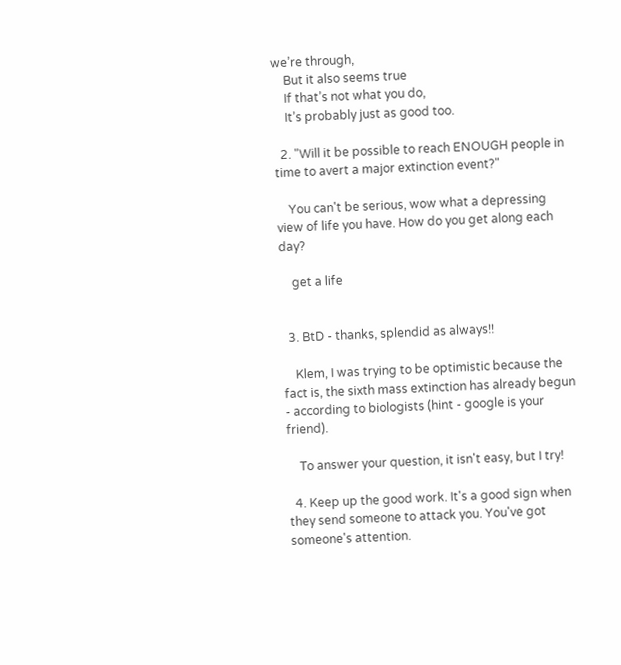we’re through,
    But it also seems true
    If that’s not what you do,
    It’s probably just as good too.

  2. "Will it be possible to reach ENOUGH people in time to avert a major extinction event?"

    You can't be serious, wow what a depressing view of life you have. How do you get along each day?

    get a life


  3. BtD - thanks, splendid as always!!

    Klem, I was trying to be optimistic because the fact is, the sixth mass extinction has already begun - according to biologists (hint - google is your friend).

    To answer your question, it isn't easy, but I try!

  4. Keep up the good work. It's a good sign when they send someone to attack you. You've got someone's attention.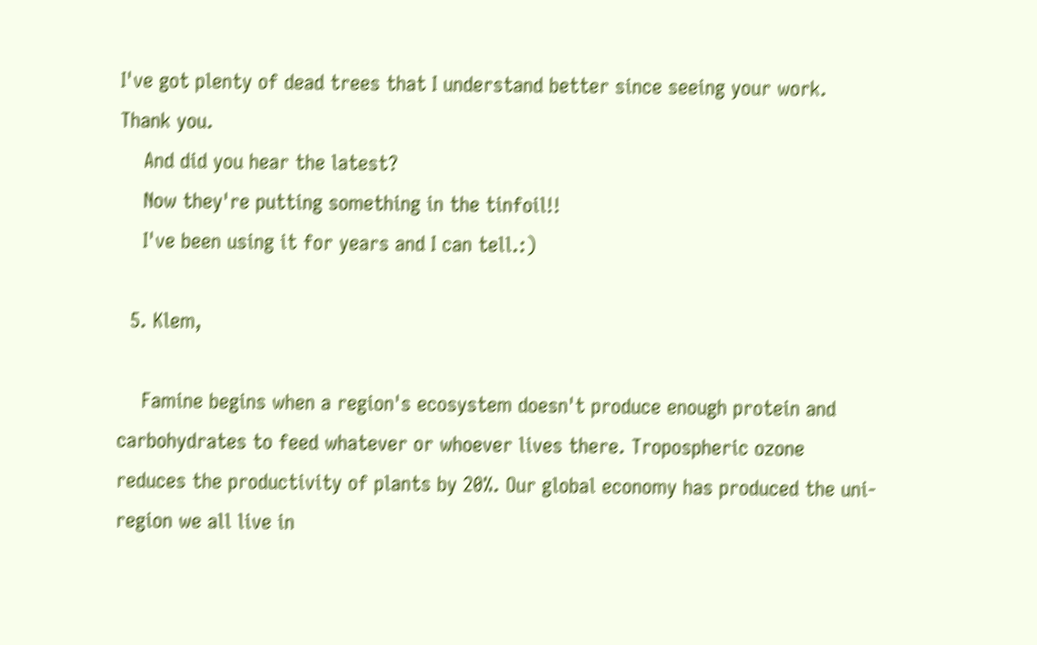I've got plenty of dead trees that I understand better since seeing your work. Thank you.
    And did you hear the latest?
    Now they're putting something in the tinfoil!!
    I've been using it for years and I can tell.:)

  5. Klem,

    Famine begins when a region's ecosystem doesn't produce enough protein and carbohydrates to feed whatever or whoever lives there. Tropospheric ozone reduces the productivity of plants by 20%. Our global economy has produced the uni-region we all live in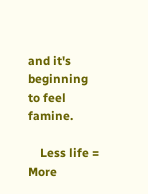and it's beginning to feel famine.

    Less life = More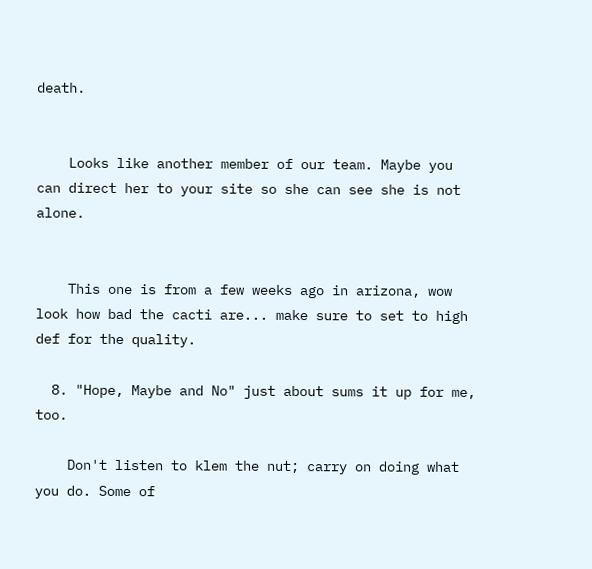death.


    Looks like another member of our team. Maybe you can direct her to your site so she can see she is not alone.


    This one is from a few weeks ago in arizona, wow look how bad the cacti are... make sure to set to high def for the quality.

  8. "Hope, Maybe and No" just about sums it up for me, too.

    Don't listen to klem the nut; carry on doing what you do. Some of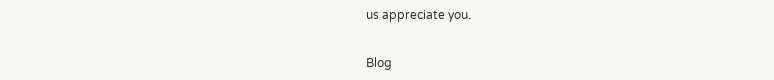us appreciate you.


Blog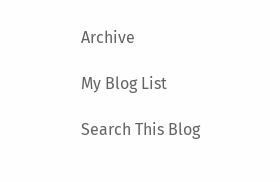Archive

My Blog List

Search This Blog